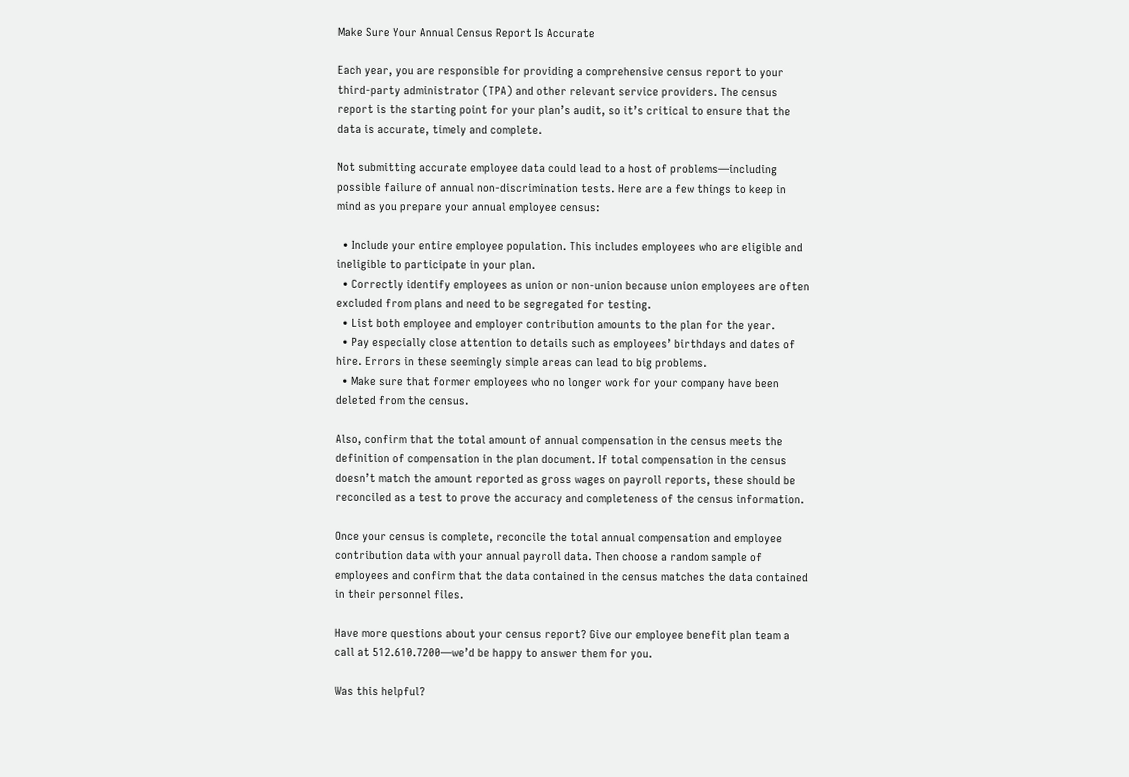Make Sure Your Annual Census Report Is Accurate

Each year, you are responsible for providing a comprehensive census report to your third-party administrator (TPA) and other relevant service providers. The census report is the starting point for your plan’s audit, so it’s critical to ensure that the data is accurate, timely and complete.

Not submitting accurate employee data could lead to a host of problems—including possible failure of annual non-discrimination tests. Here are a few things to keep in mind as you prepare your annual employee census:

  • Include your entire employee population. This includes employees who are eligible and ineligible to participate in your plan.
  • Correctly identify employees as union or non-union because union employees are often excluded from plans and need to be segregated for testing.
  • List both employee and employer contribution amounts to the plan for the year.
  • Pay especially close attention to details such as employees’ birthdays and dates of hire. Errors in these seemingly simple areas can lead to big problems.
  • Make sure that former employees who no longer work for your company have been deleted from the census.

Also, confirm that the total amount of annual compensation in the census meets the definition of compensation in the plan document. If total compensation in the census doesn’t match the amount reported as gross wages on payroll reports, these should be reconciled as a test to prove the accuracy and completeness of the census information.

Once your census is complete, reconcile the total annual compensation and employee contribution data with your annual payroll data. Then choose a random sample of employees and confirm that the data contained in the census matches the data contained in their personnel files.

Have more questions about your census report? Give our employee benefit plan team a call at 512.610.7200—we’d be happy to answer them for you.

Was this helpful?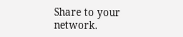Share to your network.